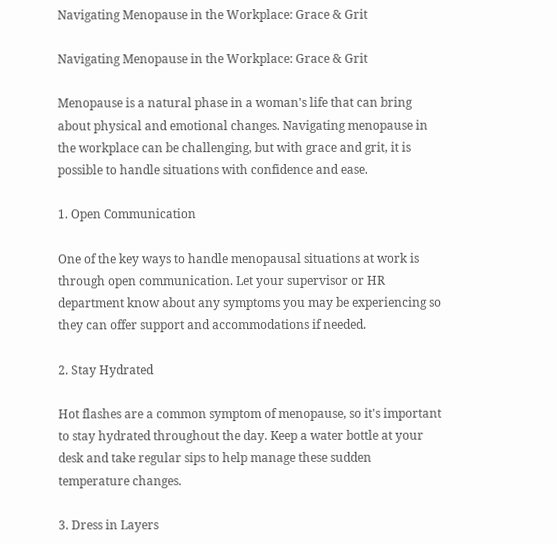Navigating Menopause in the Workplace: Grace & Grit

Navigating Menopause in the Workplace: Grace & Grit

Menopause is a natural phase in a woman's life that can bring about physical and emotional changes. Navigating menopause in the workplace can be challenging, but with grace and grit, it is possible to handle situations with confidence and ease.

1. Open Communication

One of the key ways to handle menopausal situations at work is through open communication. Let your supervisor or HR department know about any symptoms you may be experiencing so they can offer support and accommodations if needed.

2. Stay Hydrated

Hot flashes are a common symptom of menopause, so it's important to stay hydrated throughout the day. Keep a water bottle at your desk and take regular sips to help manage these sudden temperature changes.

3. Dress in Layers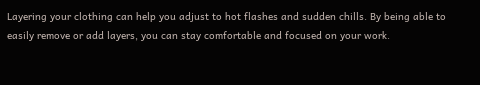Layering your clothing can help you adjust to hot flashes and sudden chills. By being able to easily remove or add layers, you can stay comfortable and focused on your work.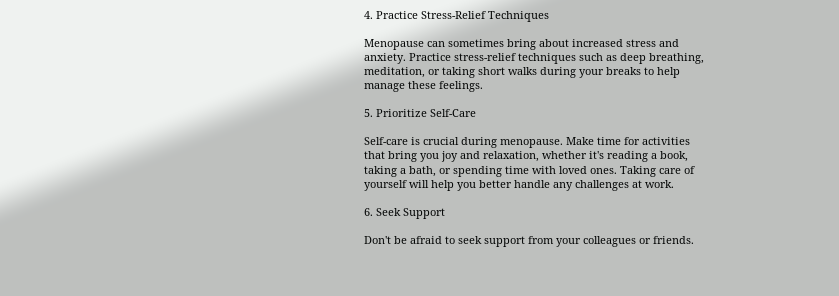4. Practice Stress-Relief Techniques

Menopause can sometimes bring about increased stress and anxiety. Practice stress-relief techniques such as deep breathing, meditation, or taking short walks during your breaks to help manage these feelings.

5. Prioritize Self-Care

Self-care is crucial during menopause. Make time for activities that bring you joy and relaxation, whether it's reading a book, taking a bath, or spending time with loved ones. Taking care of yourself will help you better handle any challenges at work.

6. Seek Support

Don't be afraid to seek support from your colleagues or friends.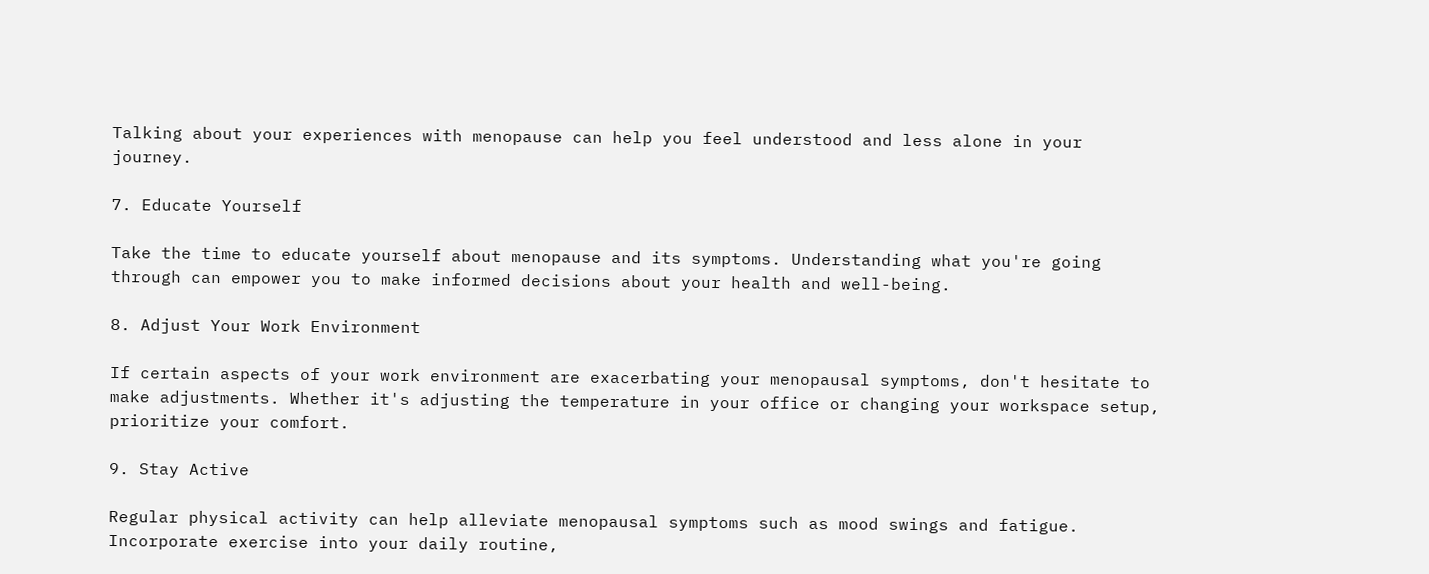Talking about your experiences with menopause can help you feel understood and less alone in your journey.

7. Educate Yourself

Take the time to educate yourself about menopause and its symptoms. Understanding what you're going through can empower you to make informed decisions about your health and well-being.

8. Adjust Your Work Environment

If certain aspects of your work environment are exacerbating your menopausal symptoms, don't hesitate to make adjustments. Whether it's adjusting the temperature in your office or changing your workspace setup, prioritize your comfort.

9. Stay Active

Regular physical activity can help alleviate menopausal symptoms such as mood swings and fatigue. Incorporate exercise into your daily routine,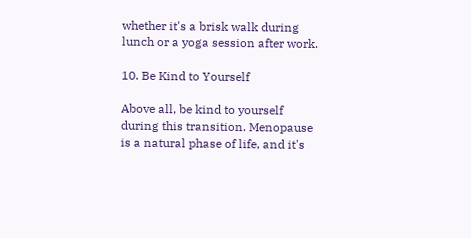whether it's a brisk walk during lunch or a yoga session after work.

10. Be Kind to Yourself

Above all, be kind to yourself during this transition. Menopause is a natural phase of life, and it's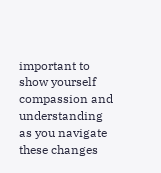important to show yourself compassion and understanding as you navigate these changes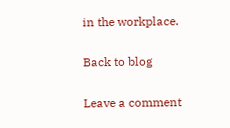in the workplace.

Back to blog

Leave a comment